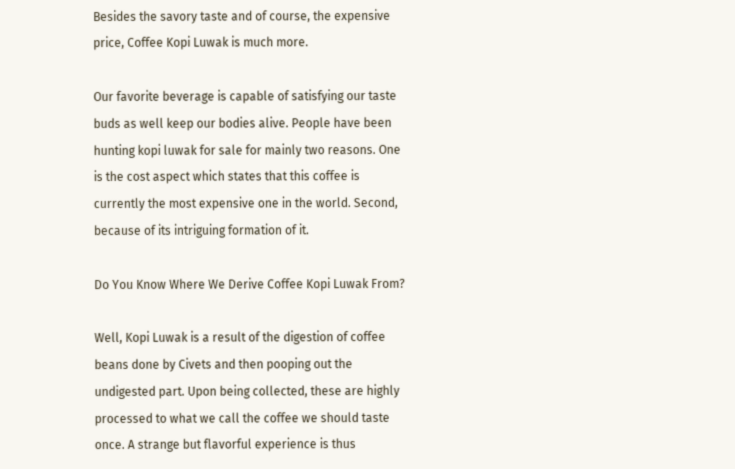Besides the savory taste and of course, the expensive price, Coffee Kopi Luwak is much more.

Our favorite beverage is capable of satisfying our taste buds as well keep our bodies alive. People have been hunting kopi luwak for sale for mainly two reasons. One is the cost aspect which states that this coffee is currently the most expensive one in the world. Second, because of its intriguing formation of it.

Do You Know Where We Derive Coffee Kopi Luwak From?

Well, Kopi Luwak is a result of the digestion of coffee beans done by Civets and then pooping out the undigested part. Upon being collected, these are highly processed to what we call the coffee we should taste once. A strange but flavorful experience is thus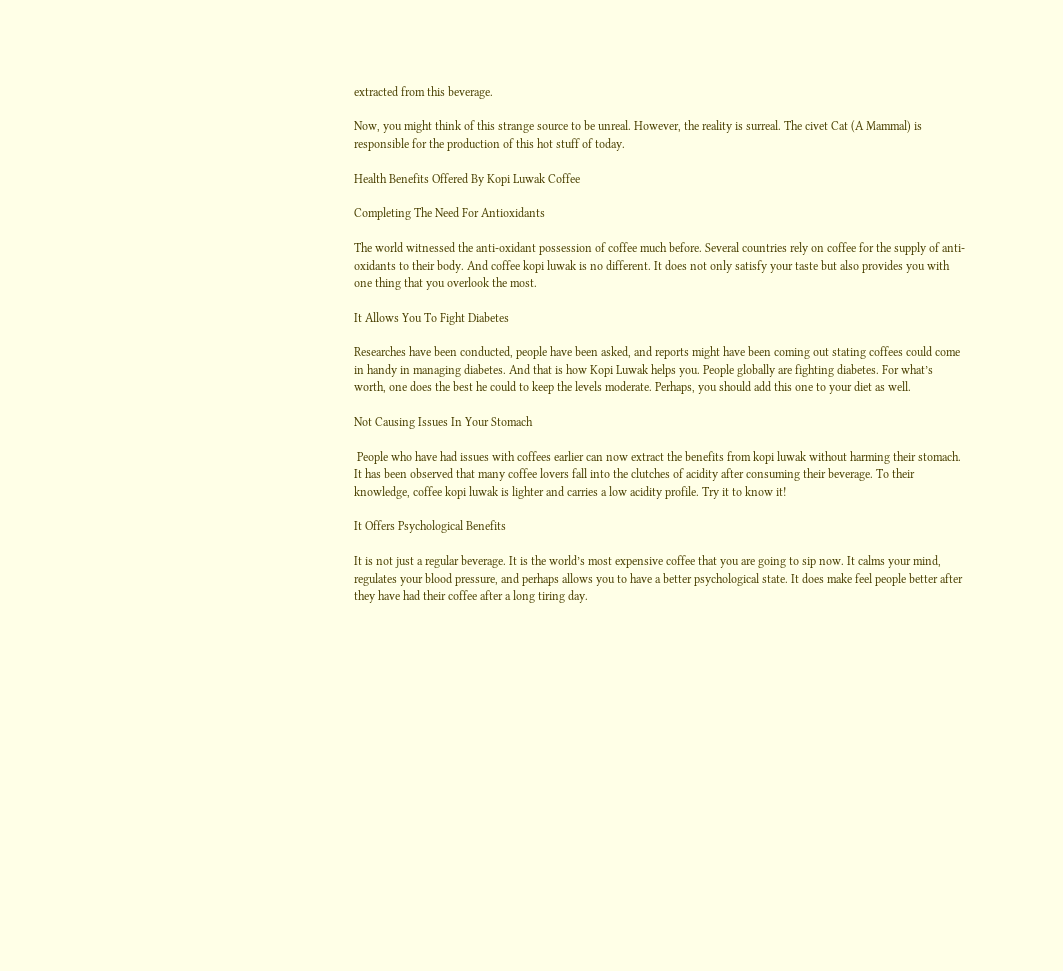extracted from this beverage.

Now, you might think of this strange source to be unreal. However, the reality is surreal. The civet Cat (A Mammal) is responsible for the production of this hot stuff of today.

Health Benefits Offered By Kopi Luwak Coffee

Completing The Need For Antioxidants

The world witnessed the anti-oxidant possession of coffee much before. Several countries rely on coffee for the supply of anti-oxidants to their body. And coffee kopi luwak is no different. It does not only satisfy your taste but also provides you with one thing that you overlook the most.

It Allows You To Fight Diabetes

Researches have been conducted, people have been asked, and reports might have been coming out stating coffees could come in handy in managing diabetes. And that is how Kopi Luwak helps you. People globally are fighting diabetes. For what’s worth, one does the best he could to keep the levels moderate. Perhaps, you should add this one to your diet as well.

Not Causing Issues In Your Stomach

 People who have had issues with coffees earlier can now extract the benefits from kopi luwak without harming their stomach. It has been observed that many coffee lovers fall into the clutches of acidity after consuming their beverage. To their knowledge, coffee kopi luwak is lighter and carries a low acidity profile. Try it to know it!

It Offers Psychological Benefits

It is not just a regular beverage. It is the world’s most expensive coffee that you are going to sip now. It calms your mind, regulates your blood pressure, and perhaps allows you to have a better psychological state. It does make feel people better after they have had their coffee after a long tiring day.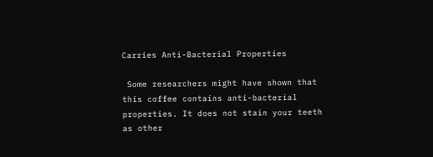Carries Anti-Bacterial Properties

 Some researchers might have shown that this coffee contains anti-bacterial properties. It does not stain your teeth as other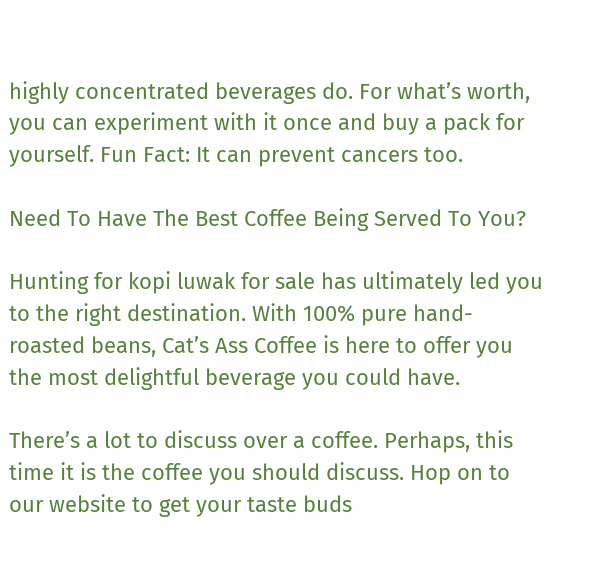highly concentrated beverages do. For what’s worth, you can experiment with it once and buy a pack for yourself. Fun Fact: It can prevent cancers too.

Need To Have The Best Coffee Being Served To You?

Hunting for kopi luwak for sale has ultimately led you to the right destination. With 100% pure hand-roasted beans, Cat’s Ass Coffee is here to offer you the most delightful beverage you could have.

There’s a lot to discuss over a coffee. Perhaps, this time it is the coffee you should discuss. Hop on to our website to get your taste buds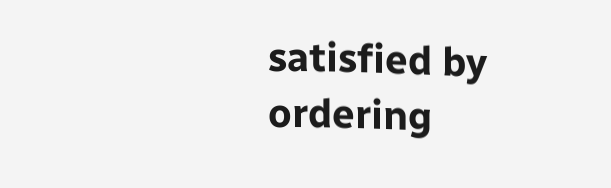satisfied by ordering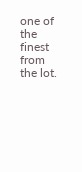one of the finest from the lot.